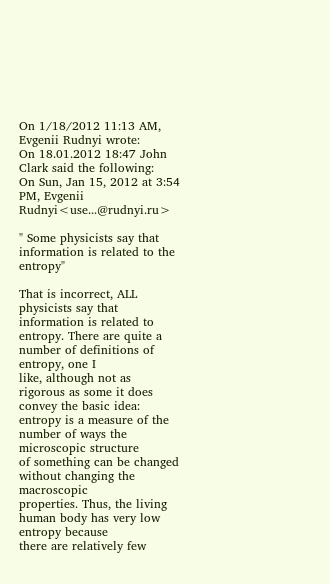On 1/18/2012 11:13 AM, Evgenii Rudnyi wrote:
On 18.01.2012 18:47 John Clark said the following:
On Sun, Jan 15, 2012 at 3:54 PM, Evgenii Rudnyi<use...@rudnyi.ru>

" Some physicists say that information is related to the entropy"

That is incorrect, ALL physicists say that information is related to
entropy. There are quite a number of definitions of entropy, one I
like, although not as rigorous as some it does convey the basic idea:
entropy is a measure of the number of ways the microscopic structure
of something can be changed without changing the macroscopic
properties. Thus, the living human body has very low entropy because
there are relatively few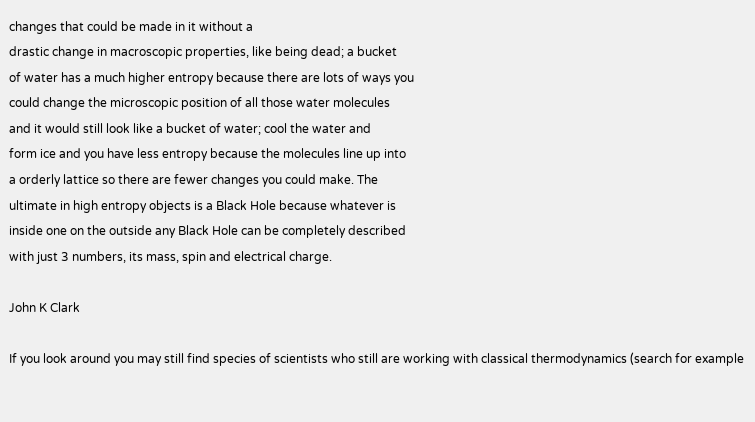changes that could be made in it without a
drastic change in macroscopic properties, like being dead; a bucket
of water has a much higher entropy because there are lots of ways you
could change the microscopic position of all those water molecules
and it would still look like a bucket of water; cool the water and
form ice and you have less entropy because the molecules line up into
a orderly lattice so there are fewer changes you could make. The
ultimate in high entropy objects is a Black Hole because whatever is
inside one on the outside any Black Hole can be completely described
with just 3 numbers, its mass, spin and electrical charge.

John K Clark

If you look around you may still find species of scientists who still are working with classical thermodynamics (search for example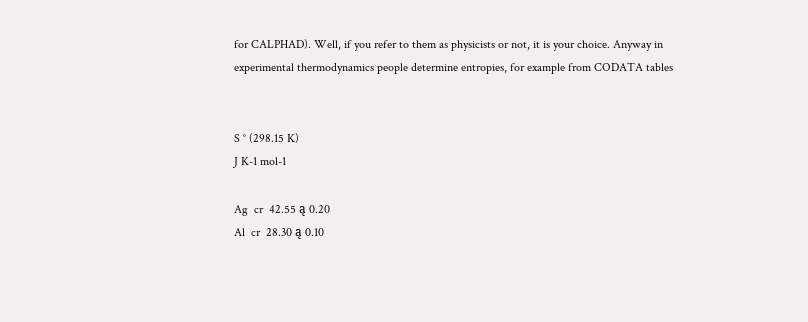for CALPHAD). Well, if you refer to them as physicists or not, it is your choice. Anyway in experimental thermodynamics people determine entropies, for example from CODATA tables


S ° (298.15 K)
J K-1 mol-1

Ag  cr  42.55 ą 0.20
Al  cr  28.30 ą 0.10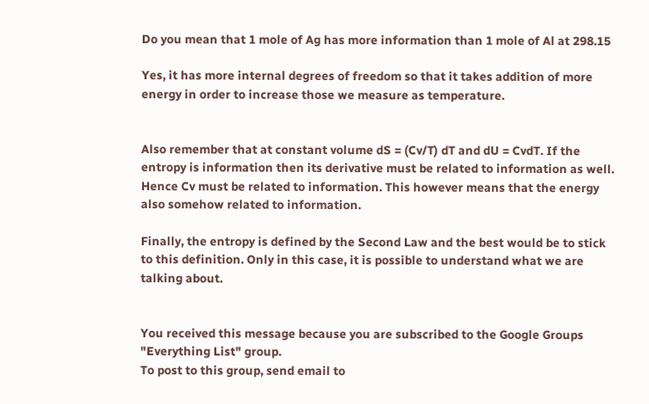Do you mean that 1 mole of Ag has more information than 1 mole of Al at 298.15

Yes, it has more internal degrees of freedom so that it takes addition of more energy in order to increase those we measure as temperature.


Also remember that at constant volume dS = (Cv/T) dT and dU = CvdT. If the entropy is information then its derivative must be related to information as well. Hence Cv must be related to information. This however means that the energy also somehow related to information.

Finally, the entropy is defined by the Second Law and the best would be to stick to this definition. Only in this case, it is possible to understand what we are talking about.


You received this message because you are subscribed to the Google Groups
"Everything List" group.
To post to this group, send email to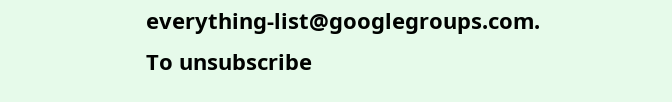everything-list@googlegroups.com.
To unsubscribe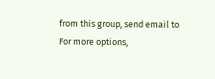from this group, send email to
For more options,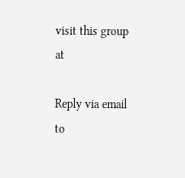visit this group at

Reply via email to